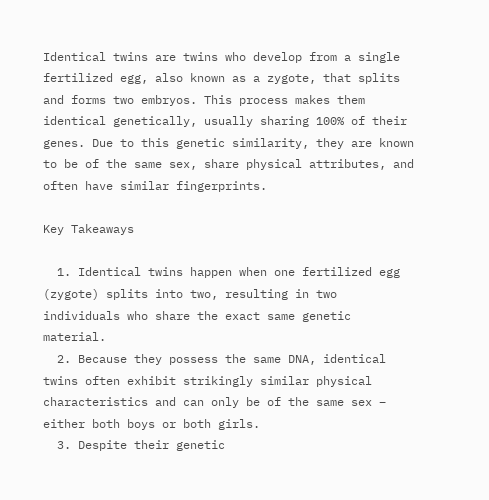Identical twins are twins who develop from a single fertilized egg, also known as a zygote, that splits and forms two embryos. This process makes them identical genetically, usually sharing 100% of their genes. Due to this genetic similarity, they are known to be of the same sex, share physical attributes, and often have similar fingerprints.

Key Takeaways

  1. Identical twins happen when one fertilized egg (zygote) splits into two, resulting in two individuals who share the exact same genetic material.
  2. Because they possess the same DNA, identical twins often exhibit strikingly similar physical characteristics and can only be of the same sex – either both boys or both girls.
  3. Despite their genetic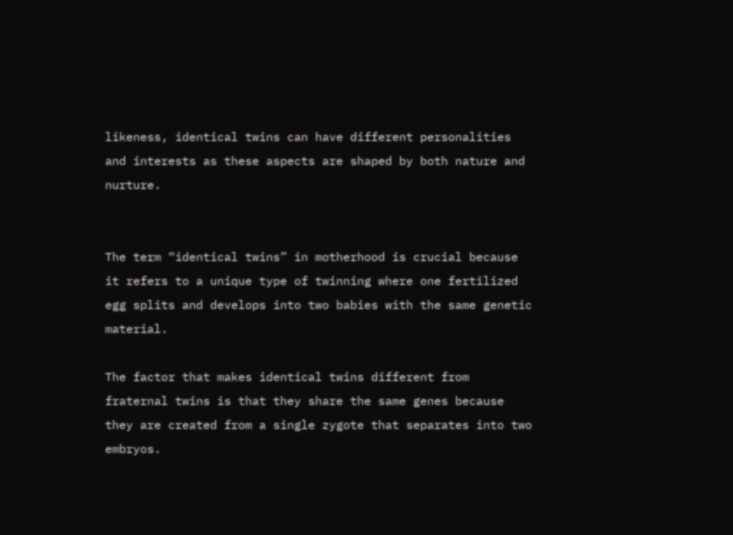likeness, identical twins can have different personalities and interests as these aspects are shaped by both nature and nurture.


The term “identical twins” in motherhood is crucial because it refers to a unique type of twinning where one fertilized egg splits and develops into two babies with the same genetic material.

The factor that makes identical twins different from fraternal twins is that they share the same genes because they are created from a single zygote that separates into two embryos.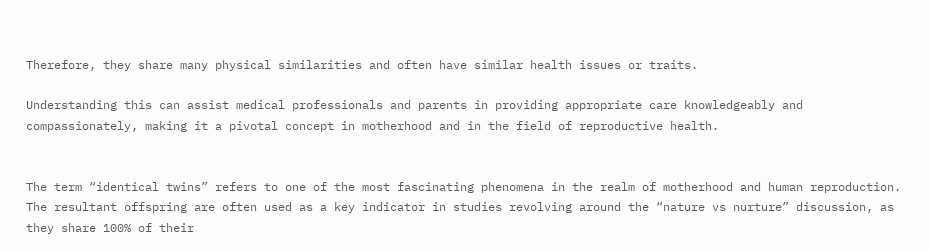Therefore, they share many physical similarities and often have similar health issues or traits.

Understanding this can assist medical professionals and parents in providing appropriate care knowledgeably and compassionately, making it a pivotal concept in motherhood and in the field of reproductive health.


The term “identical twins” refers to one of the most fascinating phenomena in the realm of motherhood and human reproduction. The resultant offspring are often used as a key indicator in studies revolving around the “nature vs nurture” discussion, as they share 100% of their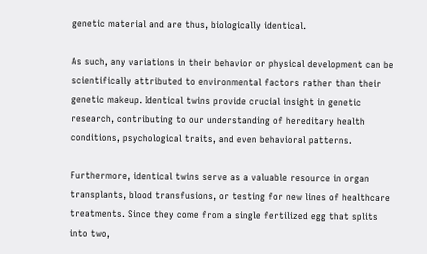genetic material and are thus, biologically identical.

As such, any variations in their behavior or physical development can be scientifically attributed to environmental factors rather than their genetic makeup. Identical twins provide crucial insight in genetic research, contributing to our understanding of hereditary health conditions, psychological traits, and even behavioral patterns.

Furthermore, identical twins serve as a valuable resource in organ transplants, blood transfusions, or testing for new lines of healthcare treatments. Since they come from a single fertilized egg that splits into two,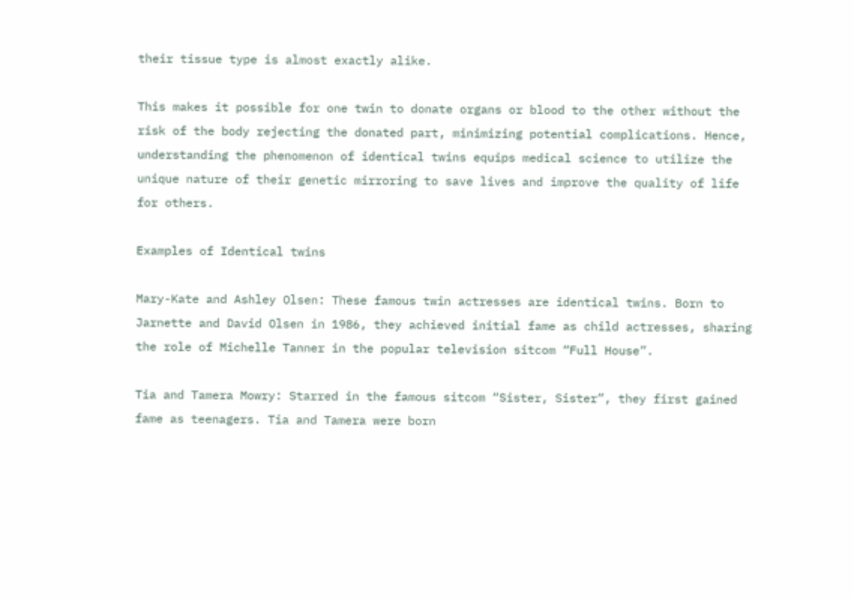their tissue type is almost exactly alike.

This makes it possible for one twin to donate organs or blood to the other without the risk of the body rejecting the donated part, minimizing potential complications. Hence, understanding the phenomenon of identical twins equips medical science to utilize the unique nature of their genetic mirroring to save lives and improve the quality of life for others.

Examples of Identical twins

Mary-Kate and Ashley Olsen: These famous twin actresses are identical twins. Born to Jarnette and David Olsen in 1986, they achieved initial fame as child actresses, sharing the role of Michelle Tanner in the popular television sitcom “Full House”.

Tia and Tamera Mowry: Starred in the famous sitcom “Sister, Sister”, they first gained fame as teenagers. Tia and Tamera were born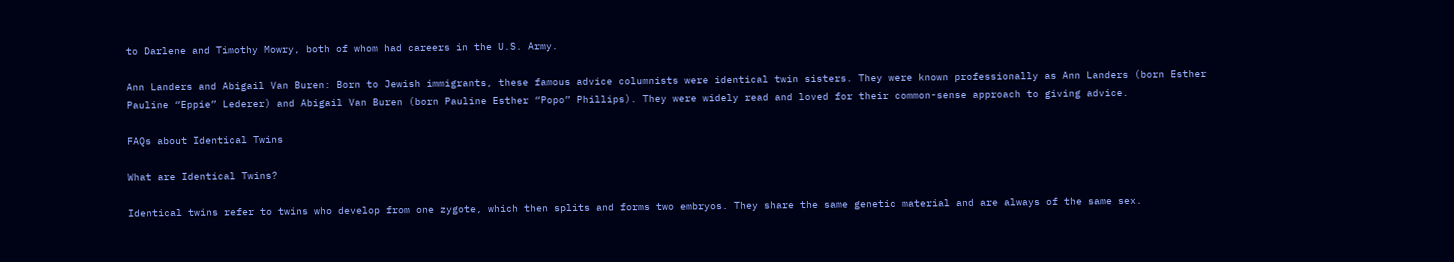to Darlene and Timothy Mowry, both of whom had careers in the U.S. Army.

Ann Landers and Abigail Van Buren: Born to Jewish immigrants, these famous advice columnists were identical twin sisters. They were known professionally as Ann Landers (born Esther Pauline “Eppie” Lederer) and Abigail Van Buren (born Pauline Esther “Popo” Phillips). They were widely read and loved for their common-sense approach to giving advice.

FAQs about Identical Twins

What are Identical Twins?

Identical twins refer to twins who develop from one zygote, which then splits and forms two embryos. They share the same genetic material and are always of the same sex.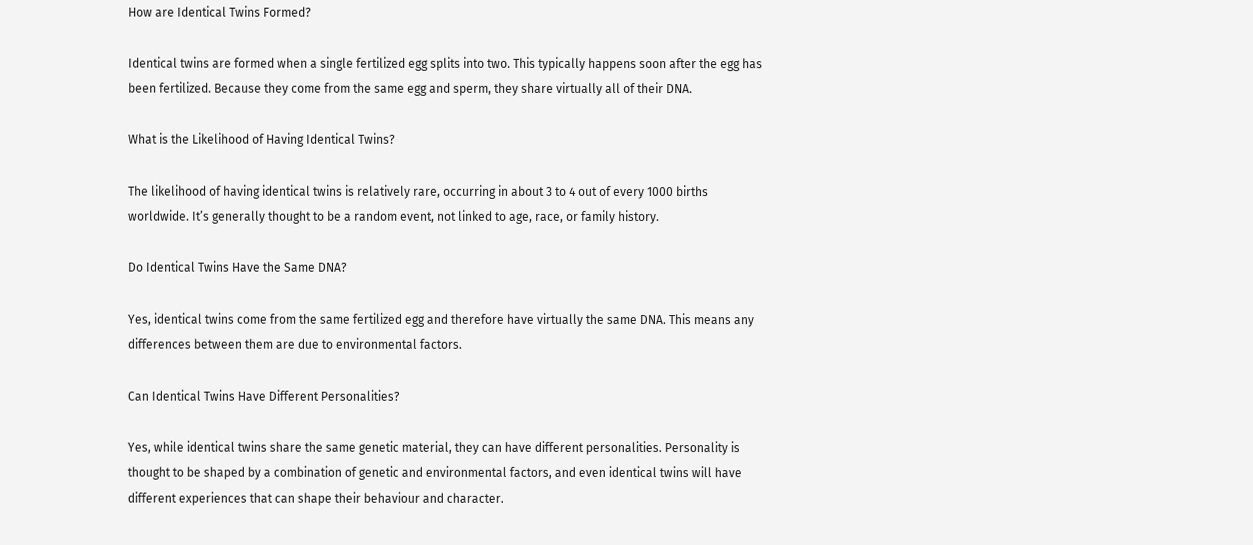How are Identical Twins Formed?

Identical twins are formed when a single fertilized egg splits into two. This typically happens soon after the egg has been fertilized. Because they come from the same egg and sperm, they share virtually all of their DNA.

What is the Likelihood of Having Identical Twins?

The likelihood of having identical twins is relatively rare, occurring in about 3 to 4 out of every 1000 births worldwide. It’s generally thought to be a random event, not linked to age, race, or family history.

Do Identical Twins Have the Same DNA?

Yes, identical twins come from the same fertilized egg and therefore have virtually the same DNA. This means any differences between them are due to environmental factors.

Can Identical Twins Have Different Personalities?

Yes, while identical twins share the same genetic material, they can have different personalities. Personality is thought to be shaped by a combination of genetic and environmental factors, and even identical twins will have different experiences that can shape their behaviour and character.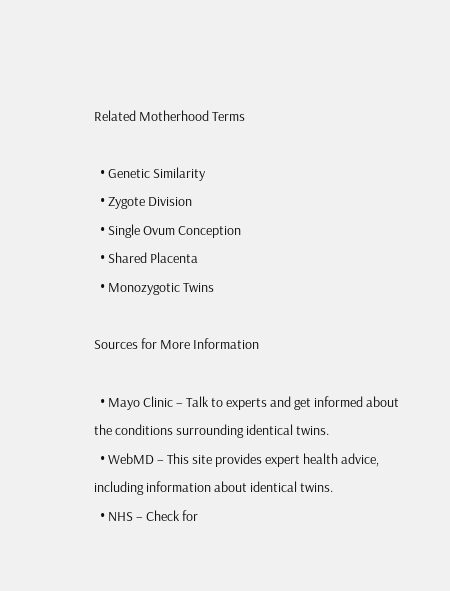Related Motherhood Terms

  • Genetic Similarity
  • Zygote Division
  • Single Ovum Conception
  • Shared Placenta
  • Monozygotic Twins

Sources for More Information

  • Mayo Clinic – Talk to experts and get informed about the conditions surrounding identical twins.
  • WebMD – This site provides expert health advice, including information about identical twins.
  • NHS – Check for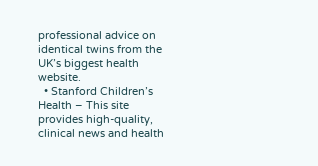professional advice on identical twins from the UK’s biggest health website.
  • Stanford Children’s Health – This site provides high-quality, clinical news and health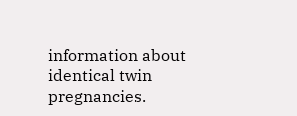information about identical twin pregnancies.